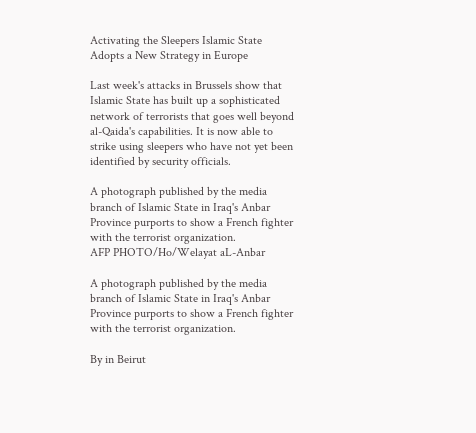Activating the Sleepers Islamic State Adopts a New Strategy in Europe

Last week's attacks in Brussels show that Islamic State has built up a sophisticated network of terrorists that goes well beyond al-Qaida's capabilities. It is now able to strike using sleepers who have not yet been identified by security officials.

A photograph published by the media branch of Islamic State in Iraq's Anbar Province purports to show a French fighter with the terrorist organization.
AFP PHOTO/Ho/Welayat aL-Anbar

A photograph published by the media branch of Islamic State in Iraq's Anbar Province purports to show a French fighter with the terrorist organization.

By in Beirut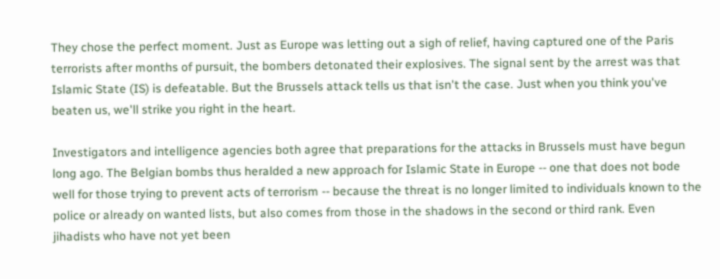They chose the perfect moment. Just as Europe was letting out a sigh of relief, having captured one of the Paris terrorists after months of pursuit, the bombers detonated their explosives. The signal sent by the arrest was that Islamic State (IS) is defeatable. But the Brussels attack tells us that isn't the case. Just when you think you've beaten us, we'll strike you right in the heart.

Investigators and intelligence agencies both agree that preparations for the attacks in Brussels must have begun long ago. The Belgian bombs thus heralded a new approach for Islamic State in Europe -- one that does not bode well for those trying to prevent acts of terrorism -- because the threat is no longer limited to individuals known to the police or already on wanted lists, but also comes from those in the shadows in the second or third rank. Even jihadists who have not yet been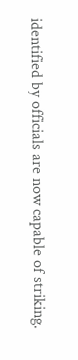identified by officials are now capable of striking.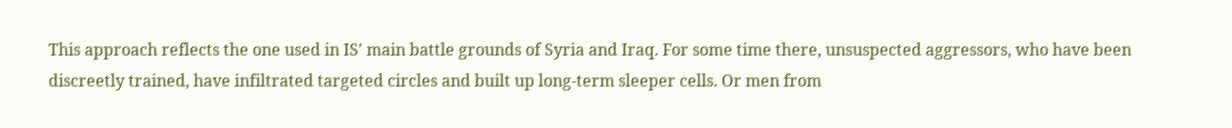This approach reflects the one used in IS' main battle grounds of Syria and Iraq. For some time there, unsuspected aggressors, who have been discreetly trained, have infiltrated targeted circles and built up long-term sleeper cells. Or men from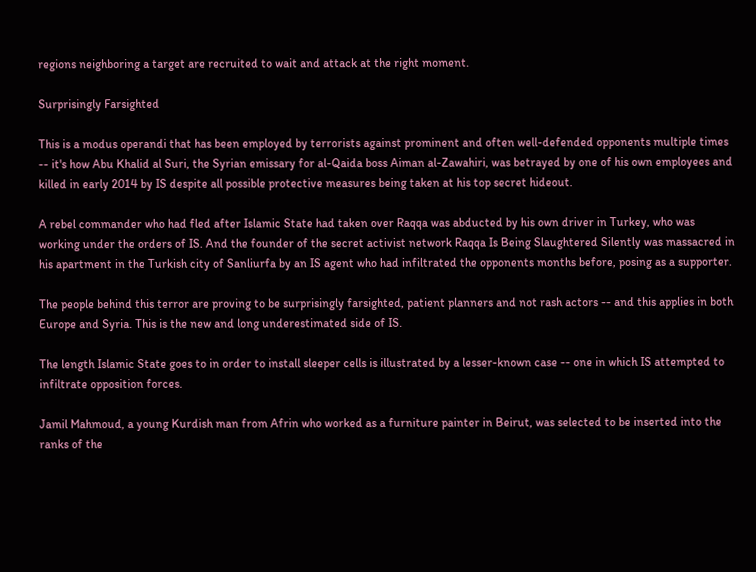regions neighboring a target are recruited to wait and attack at the right moment.

Surprisingly Farsighted

This is a modus operandi that has been employed by terrorists against prominent and often well-defended opponents multiple times -- it's how Abu Khalid al Suri, the Syrian emissary for al-Qaida boss Aiman al-Zawahiri, was betrayed by one of his own employees and killed in early 2014 by IS despite all possible protective measures being taken at his top secret hideout.

A rebel commander who had fled after Islamic State had taken over Raqqa was abducted by his own driver in Turkey, who was working under the orders of IS. And the founder of the secret activist network Raqqa Is Being Slaughtered Silently was massacred in his apartment in the Turkish city of Sanliurfa by an IS agent who had infiltrated the opponents months before, posing as a supporter.

The people behind this terror are proving to be surprisingly farsighted, patient planners and not rash actors -- and this applies in both Europe and Syria. This is the new and long underestimated side of IS.

The length Islamic State goes to in order to install sleeper cells is illustrated by a lesser-known case -- one in which IS attempted to infiltrate opposition forces.

Jamil Mahmoud, a young Kurdish man from Afrin who worked as a furniture painter in Beirut, was selected to be inserted into the ranks of the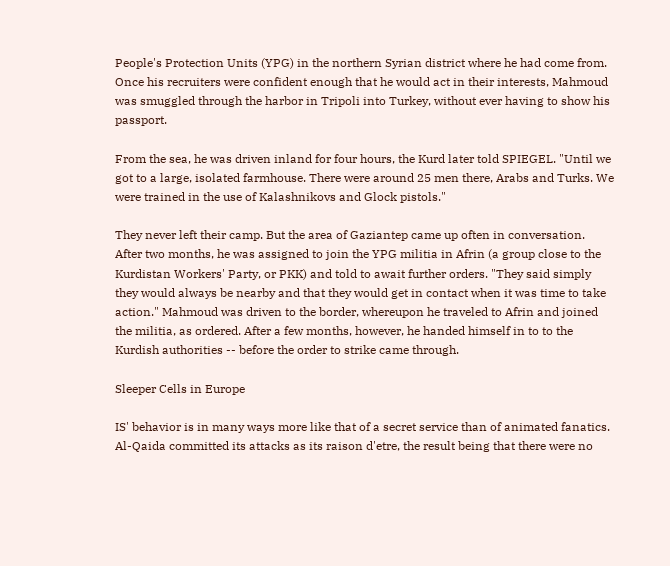People's Protection Units (YPG) in the northern Syrian district where he had come from. Once his recruiters were confident enough that he would act in their interests, Mahmoud was smuggled through the harbor in Tripoli into Turkey, without ever having to show his passport.

From the sea, he was driven inland for four hours, the Kurd later told SPIEGEL. "Until we got to a large, isolated farmhouse. There were around 25 men there, Arabs and Turks. We were trained in the use of Kalashnikovs and Glock pistols."

They never left their camp. But the area of Gaziantep came up often in conversation. After two months, he was assigned to join the YPG militia in Afrin (a group close to the Kurdistan Workers' Party, or PKK) and told to await further orders. "They said simply they would always be nearby and that they would get in contact when it was time to take action." Mahmoud was driven to the border, whereupon he traveled to Afrin and joined the militia, as ordered. After a few months, however, he handed himself in to to the Kurdish authorities -- before the order to strike came through.

Sleeper Cells in Europe

IS' behavior is in many ways more like that of a secret service than of animated fanatics. Al-Qaida committed its attacks as its raison d'etre, the result being that there were no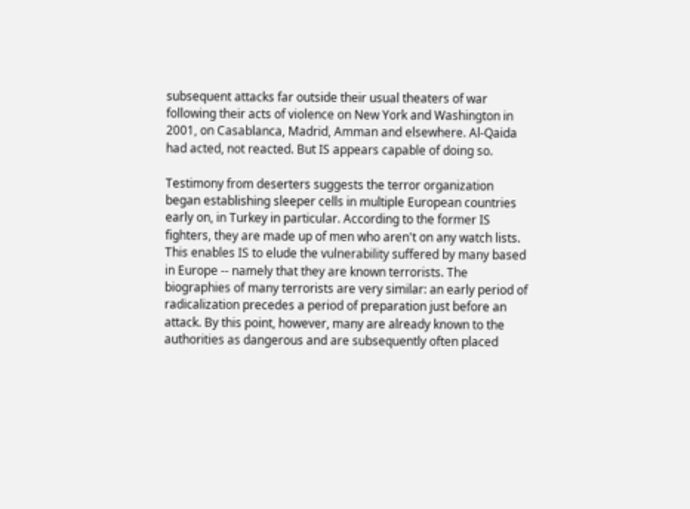subsequent attacks far outside their usual theaters of war following their acts of violence on New York and Washington in 2001, on Casablanca, Madrid, Amman and elsewhere. Al-Qaida had acted, not reacted. But IS appears capable of doing so.

Testimony from deserters suggests the terror organization began establishing sleeper cells in multiple European countries early on, in Turkey in particular. According to the former IS fighters, they are made up of men who aren't on any watch lists. This enables IS to elude the vulnerability suffered by many based in Europe -- namely that they are known terrorists. The biographies of many terrorists are very similar: an early period of radicalization precedes a period of preparation just before an attack. By this point, however, many are already known to the authorities as dangerous and are subsequently often placed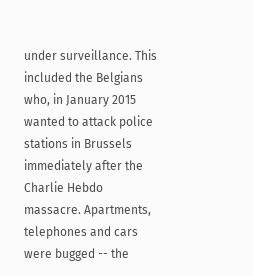under surveillance. This included the Belgians who, in January 2015 wanted to attack police stations in Brussels immediately after the Charlie Hebdo massacre. Apartments, telephones and cars were bugged -- the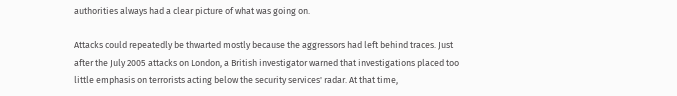authorities always had a clear picture of what was going on.

Attacks could repeatedly be thwarted mostly because the aggressors had left behind traces. Just after the July 2005 attacks on London, a British investigator warned that investigations placed too little emphasis on terrorists acting below the security services' radar. At that time,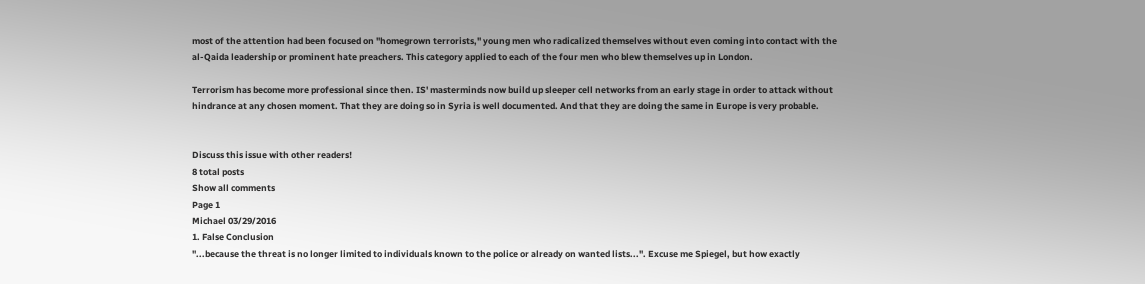most of the attention had been focused on "homegrown terrorists," young men who radicalized themselves without even coming into contact with the al-Qaida leadership or prominent hate preachers. This category applied to each of the four men who blew themselves up in London.

Terrorism has become more professional since then. IS' masterminds now build up sleeper cell networks from an early stage in order to attack without hindrance at any chosen moment. That they are doing so in Syria is well documented. And that they are doing the same in Europe is very probable.


Discuss this issue with other readers!
8 total posts
Show all comments
Page 1
Michael 03/29/2016
1. False Conclusion
"...because the threat is no longer limited to individuals known to the police or already on wanted lists...". Excuse me Spiegel, but how exactly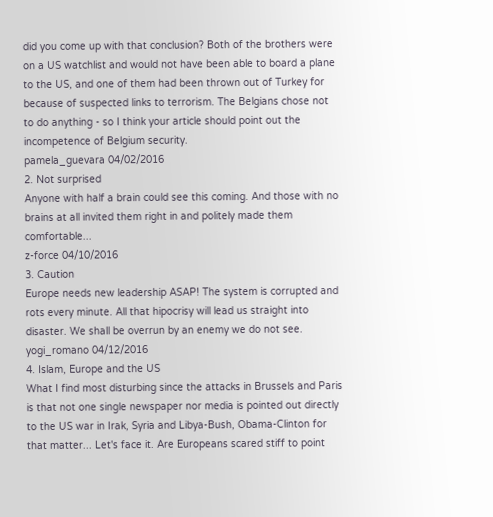did you come up with that conclusion? Both of the brothers were on a US watchlist and would not have been able to board a plane to the US, and one of them had been thrown out of Turkey for because of suspected links to terrorism. The Belgians chose not to do anything - so I think your article should point out the incompetence of Belgium security.
pamela_guevara 04/02/2016
2. Not surprised
Anyone with half a brain could see this coming. And those with no brains at all invited them right in and politely made them comfortable...
z-force 04/10/2016
3. Caution
Europe needs new leadership ASAP! The system is corrupted and rots every minute. All that hipocrisy will lead us straight into disaster. We shall be overrun by an enemy we do not see.
yogi_romano 04/12/2016
4. Islam, Europe and the US
What I find most disturbing since the attacks in Brussels and Paris is that not one single newspaper nor media is pointed out directly to the US war in Irak, Syria and Libya-Bush, Obama-Clinton for that matter... Let's face it. Are Europeans scared stiff to point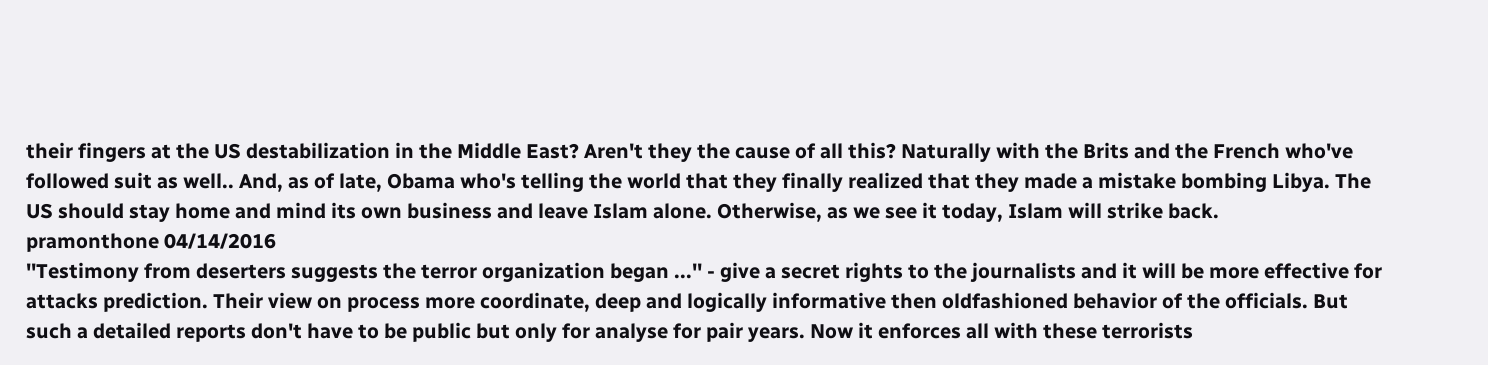their fingers at the US destabilization in the Middle East? Aren't they the cause of all this? Naturally with the Brits and the French who've followed suit as well.. And, as of late, Obama who's telling the world that they finally realized that they made a mistake bombing Libya. The US should stay home and mind its own business and leave Islam alone. Otherwise, as we see it today, Islam will strike back.
pramonthone 04/14/2016
''Testimony from deserters suggests the terror organization began ...'' - give a secret rights to the journalists and it will be more effective for attacks prediction. Their view on process more coordinate, deep and logically informative then oldfashioned behavior of the officials. But such a detailed reports don't have to be public but only for analyse for pair years. Now it enforces all with these terrorists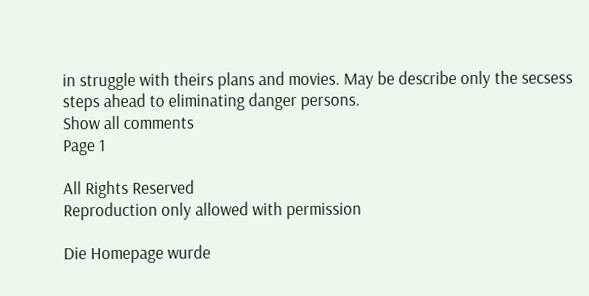in struggle with theirs plans and movies. May be describe only the secsess steps ahead to eliminating danger persons.
Show all comments
Page 1

All Rights Reserved
Reproduction only allowed with permission

Die Homepage wurde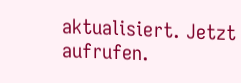aktualisiert. Jetzt aufrufen.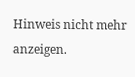Hinweis nicht mehr anzeigen.